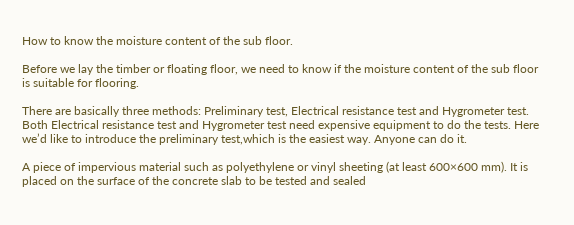How to know the moisture content of the sub floor.

Before we lay the timber or floating floor, we need to know if the moisture content of the sub floor is suitable for flooring.

There are basically three methods: Preliminary test, Electrical resistance test and Hygrometer test. Both Electrical resistance test and Hygrometer test need expensive equipment to do the tests. Here we’d like to introduce the preliminary test,which is the easiest way. Anyone can do it.

A piece of impervious material such as polyethylene or vinyl sheeting (at least 600×600 mm). It is placed on the surface of the concrete slab to be tested and sealed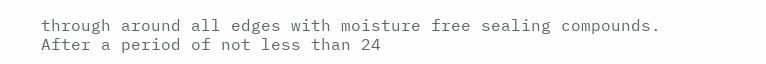through around all edges with moisture free sealing compounds. After a period of not less than 24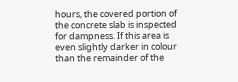hours, the covered portion of the concrete slab is inspected for dampness. If this area is even slightly darker in colour than the remainder of the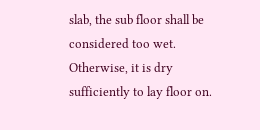slab, the sub floor shall be considered too wet. Otherwise, it is dry sufficiently to lay floor on.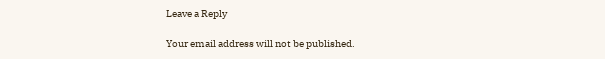Leave a Reply

Your email address will not be published.